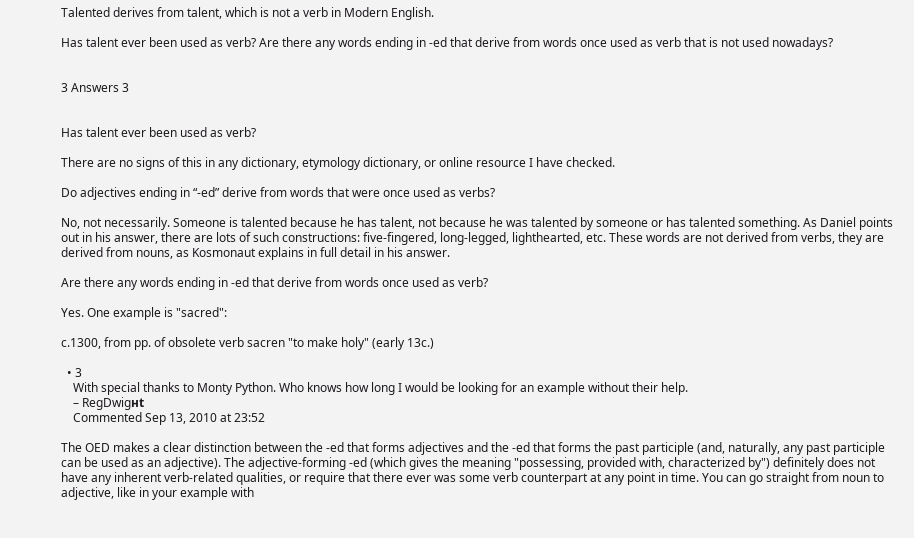Talented derives from talent, which is not a verb in Modern English.

Has talent ever been used as verb? Are there any words ending in -ed that derive from words once used as verb that is not used nowadays?


3 Answers 3


Has talent ever been used as verb?

There are no signs of this in any dictionary, etymology dictionary, or online resource I have checked.

Do adjectives ending in “-ed” derive from words that were once used as verbs?

No, not necessarily. Someone is talented because he has talent, not because he was talented by someone or has talented something. As Daniel points out in his answer, there are lots of such constructions: five-fingered, long-legged, lighthearted, etc. These words are not derived from verbs, they are derived from nouns, as Kosmonaut explains in full detail in his answer.

Are there any words ending in -ed that derive from words once used as verb?

Yes. One example is "sacred":

c.1300, from pp. of obsolete verb sacren "to make holy" (early 13c.)

  • 3
    With special thanks to Monty Python. Who knows how long I would be looking for an example without their help.
    – RegDwigнt
    Commented Sep 13, 2010 at 23:52

The OED makes a clear distinction between the -ed that forms adjectives and the -ed that forms the past participle (and, naturally, any past participle can be used as an adjective). The adjective-forming -ed (which gives the meaning "possessing, provided with, characterized by") definitely does not have any inherent verb-related qualities, or require that there ever was some verb counterpart at any point in time. You can go straight from noun to adjective, like in your example with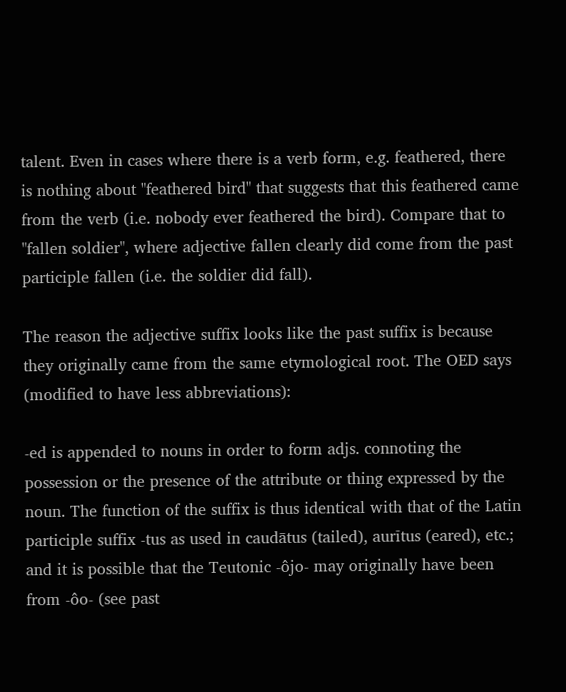talent. Even in cases where there is a verb form, e.g. feathered, there is nothing about "feathered bird" that suggests that this feathered came from the verb (i.e. nobody ever feathered the bird). Compare that to "fallen soldier", where adjective fallen clearly did come from the past participle fallen (i.e. the soldier did fall).

The reason the adjective suffix looks like the past suffix is because they originally came from the same etymological root. The OED says (modified to have less abbreviations):

-ed is appended to nouns in order to form adjs. connoting the possession or the presence of the attribute or thing expressed by the noun. The function of the suffix is thus identical with that of the Latin participle suffix -tus as used in caudātus (tailed), aurītus (eared), etc.; and it is possible that the Teutonic -ôjo- may originally have been from -ôo- (see past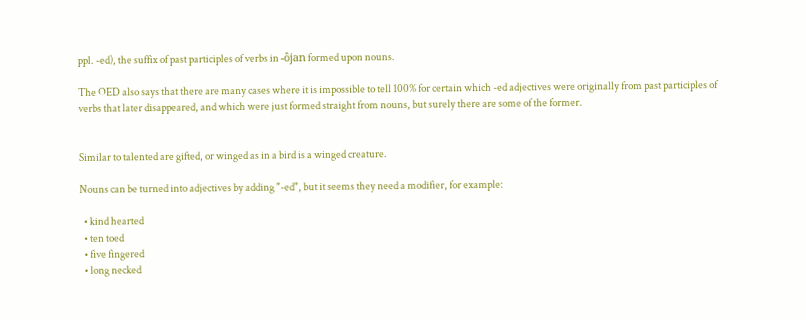ppl. -ed), the suffix of past participles of verbs in -ôjan formed upon nouns.

The OED also says that there are many cases where it is impossible to tell 100% for certain which -ed adjectives were originally from past participles of verbs that later disappeared, and which were just formed straight from nouns, but surely there are some of the former.


Similar to talented are gifted, or winged as in a bird is a winged creature.

Nouns can be turned into adjectives by adding "-ed", but it seems they need a modifier, for example:

  • kind hearted
  • ten toed
  • five fingered
  • long necked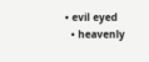• evil eyed
  • heavenly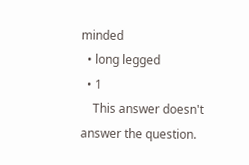minded
  • long legged
  • 1
    This answer doesn't answer the question.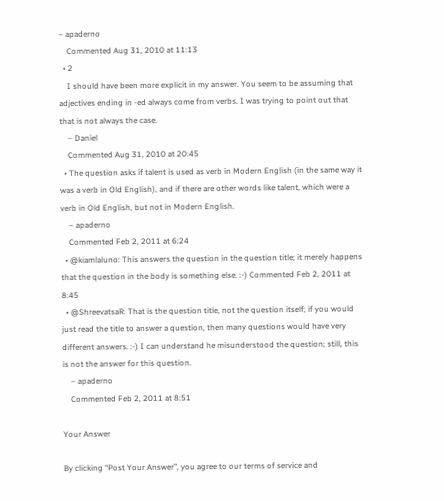– apaderno
    Commented Aug 31, 2010 at 11:13
  • 2
    I should have been more explicit in my answer. You seem to be assuming that adjectives ending in -ed always come from verbs. I was trying to point out that that is not always the case.
    – Daniel
    Commented Aug 31, 2010 at 20:45
  • The question asks if talent is used as verb in Modern English (in the same way it was a verb in Old English), and if there are other words like talent, which were a verb in Old English, but not in Modern English.
    – apaderno
    Commented Feb 2, 2011 at 6:24
  • @kiamlaluno: This answers the question in the question title; it merely happens that the question in the body is something else. :-) Commented Feb 2, 2011 at 8:45
  • @ShreevatsaR: That is the question title, not the question itself; if you would just read the title to answer a question, then many questions would have very different answers. :-) I can understand he misunderstood the question; still, this is not the answer for this question.
    – apaderno
    Commented Feb 2, 2011 at 8:51

Your Answer

By clicking “Post Your Answer”, you agree to our terms of service and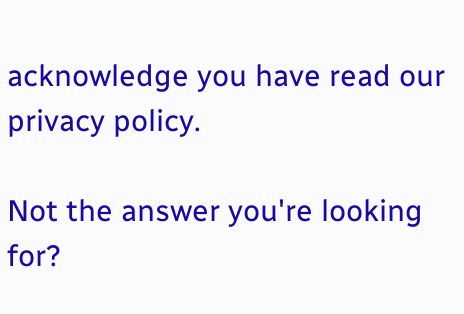acknowledge you have read our privacy policy.

Not the answer you're looking for?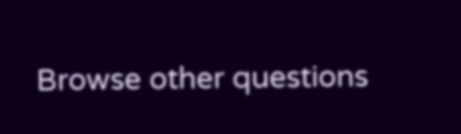Browse other questions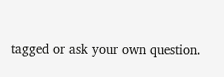tagged or ask your own question.